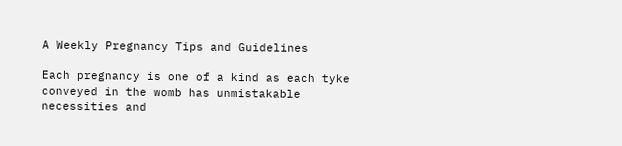A Weekly Pregnancy Tips and Guidelines

Each pregnancy is one of a kind as each tyke conveyed in the womb has unmistakable necessities and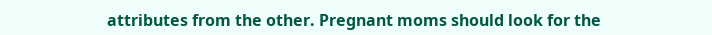attributes from the other. Pregnant moms should look for the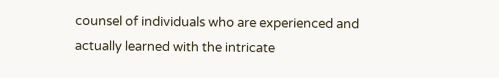counsel of individuals who are experienced and actually learned with the intricate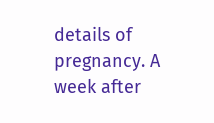details of pregnancy. A week after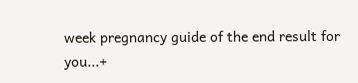week pregnancy guide of the end result for you...+